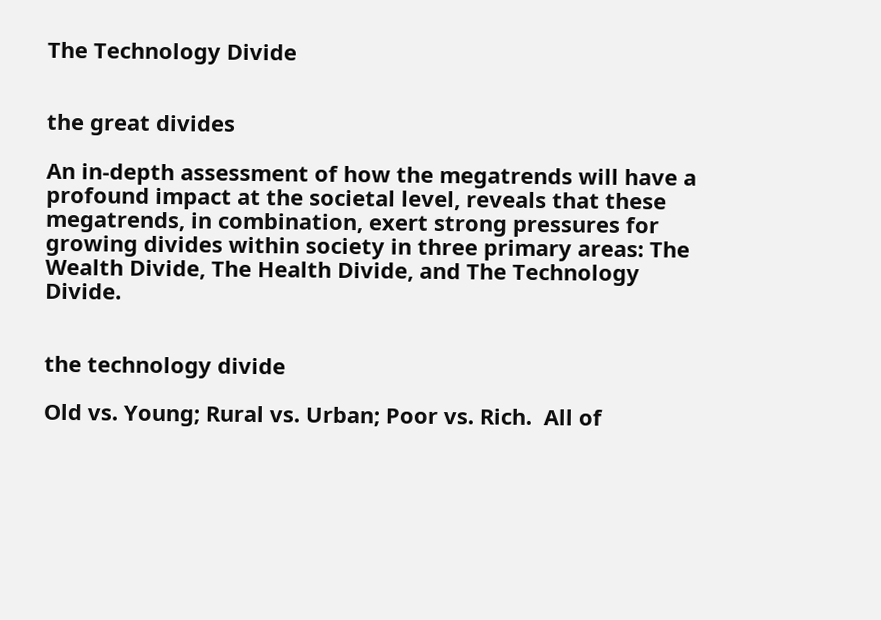The Technology Divide


the great divides

An in-depth assessment of how the megatrends will have a profound impact at the societal level, reveals that these megatrends, in combination, exert strong pressures for growing divides within society in three primary areas: The Wealth Divide, The Health Divide, and The Technology Divide.


the technology divide

Old vs. Young; Rural vs. Urban; Poor vs. Rich.  All of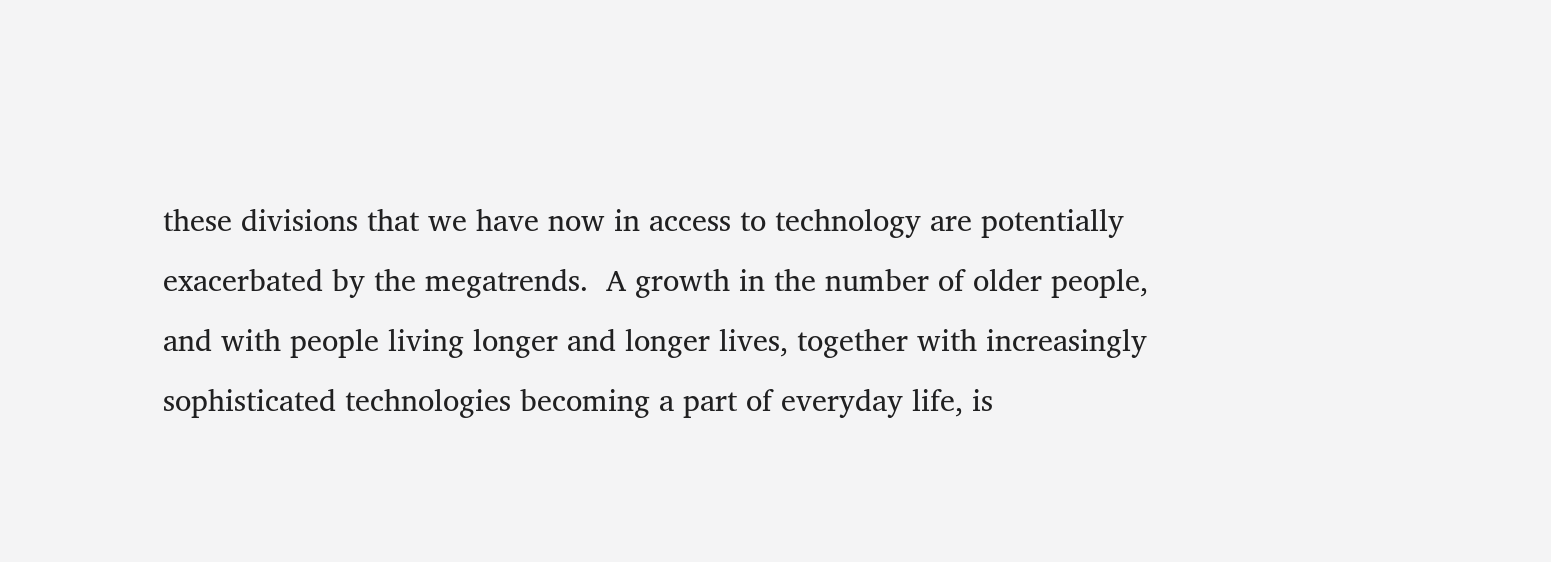these divisions that we have now in access to technology are potentially exacerbated by the megatrends.  A growth in the number of older people, and with people living longer and longer lives, together with increasingly sophisticated technologies becoming a part of everyday life, is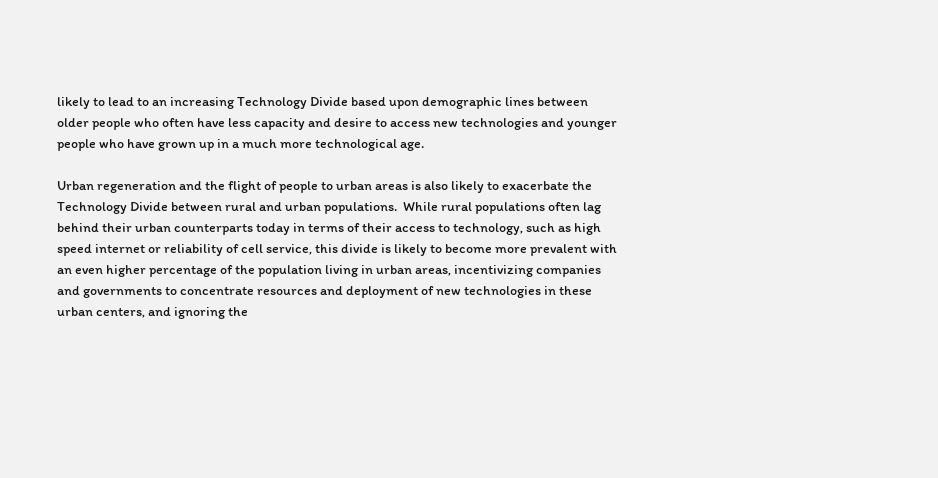likely to lead to an increasing Technology Divide based upon demographic lines between older people who often have less capacity and desire to access new technologies and younger people who have grown up in a much more technological age.

Urban regeneration and the flight of people to urban areas is also likely to exacerbate the Technology Divide between rural and urban populations.  While rural populations often lag behind their urban counterparts today in terms of their access to technology, such as high speed internet or reliability of cell service, this divide is likely to become more prevalent with an even higher percentage of the population living in urban areas, incentivizing companies and governments to concentrate resources and deployment of new technologies in these urban centers, and ignoring the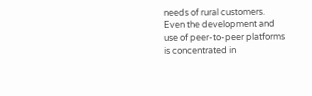needs of rural customers.  Even the development and use of peer-to-peer platforms is concentrated in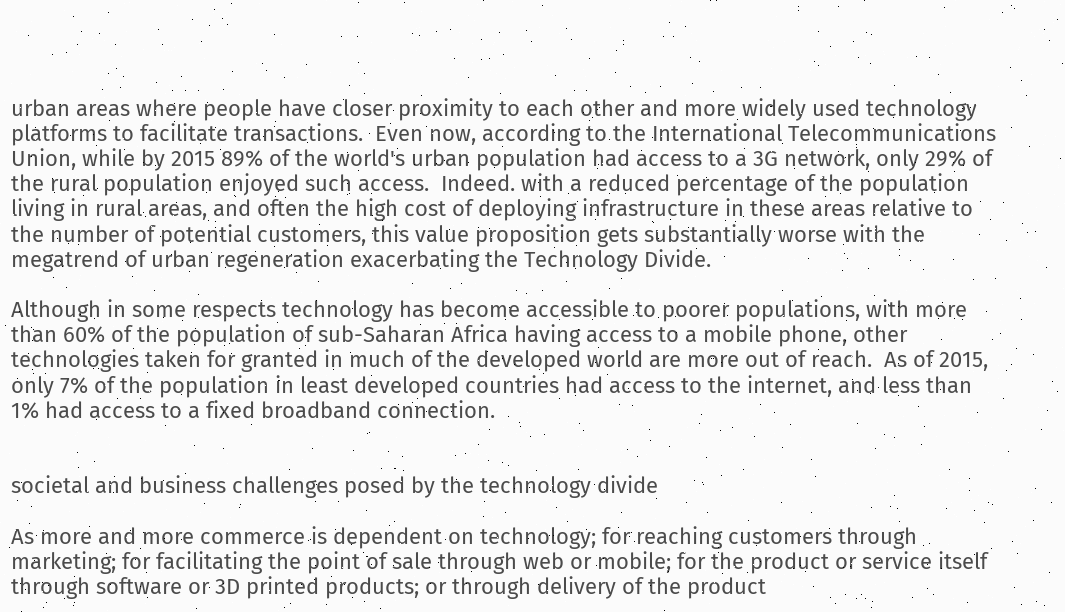urban areas where people have closer proximity to each other and more widely used technology platforms to facilitate transactions.  Even now, according to the International Telecommunications Union, while by 2015 89% of the world's urban population had access to a 3G network, only 29% of the rural population enjoyed such access.  Indeed. with a reduced percentage of the population living in rural areas, and often the high cost of deploying infrastructure in these areas relative to the number of potential customers, this value proposition gets substantially worse with the megatrend of urban regeneration exacerbating the Technology Divide.

Although in some respects technology has become accessible to poorer populations, with more than 60% of the population of sub-Saharan Africa having access to a mobile phone, other technologies taken for granted in much of the developed world are more out of reach.  As of 2015, only 7% of the population in least developed countries had access to the internet, and less than 1% had access to a fixed broadband connection.


societal and business challenges posed by the technology divide

As more and more commerce is dependent on technology; for reaching customers through marketing; for facilitating the point of sale through web or mobile; for the product or service itself through software or 3D printed products; or through delivery of the product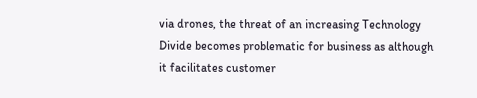via drones, the threat of an increasing Technology Divide becomes problematic for business as although it facilitates customer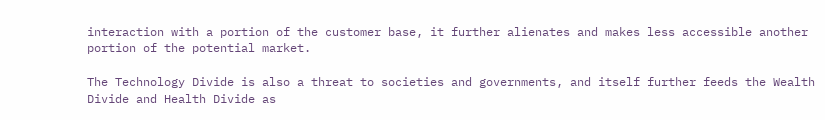interaction with a portion of the customer base, it further alienates and makes less accessible another portion of the potential market.

The Technology Divide is also a threat to societies and governments, and itself further feeds the Wealth Divide and Health Divide as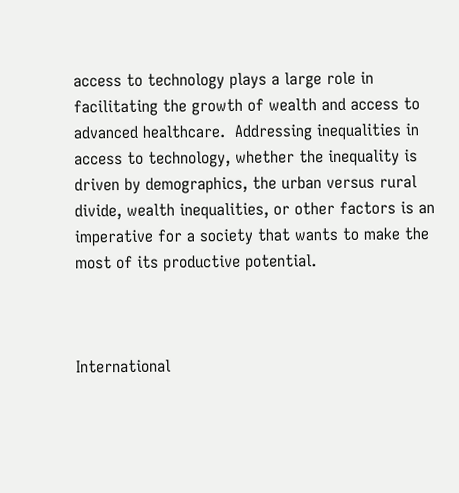access to technology plays a large role in facilitating the growth of wealth and access to advanced healthcare.  Addressing inequalities in access to technology, whether the inequality is driven by demographics, the urban versus rural divide, wealth inequalities, or other factors is an imperative for a society that wants to make the most of its productive potential.



International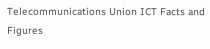Telecommunications Union ICT Facts and Figures